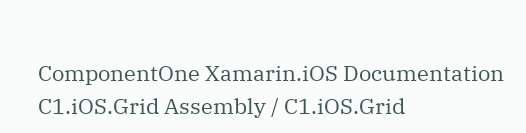ComponentOne Xamarin.iOS Documentation
C1.iOS.Grid Assembly / C1.iOS.Grid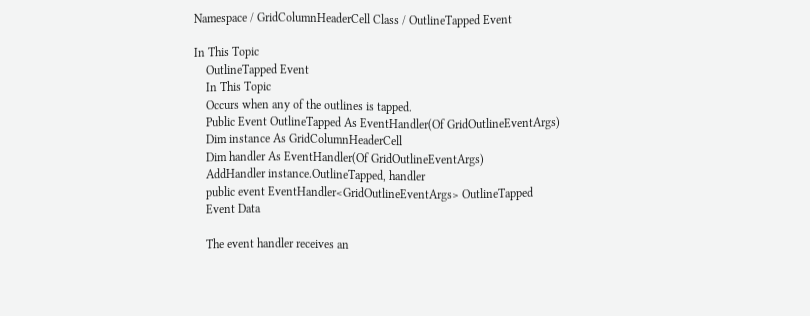Namespace / GridColumnHeaderCell Class / OutlineTapped Event

In This Topic
    OutlineTapped Event
    In This Topic
    Occurs when any of the outlines is tapped.
    Public Event OutlineTapped As EventHandler(Of GridOutlineEventArgs)
    Dim instance As GridColumnHeaderCell
    Dim handler As EventHandler(Of GridOutlineEventArgs)
    AddHandler instance.OutlineTapped, handler
    public event EventHandler<GridOutlineEventArgs> OutlineTapped
    Event Data

    The event handler receives an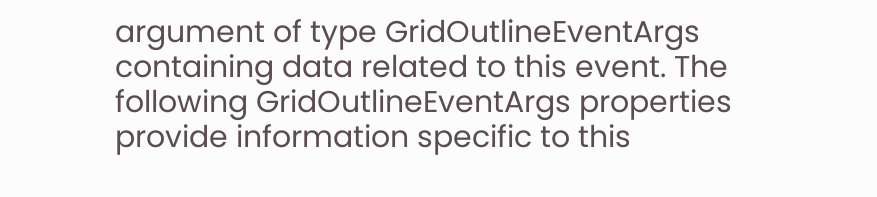argument of type GridOutlineEventArgs containing data related to this event. The following GridOutlineEventArgs properties provide information specific to this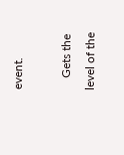event.

    Gets the level of the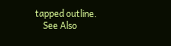tapped outline.
    See Also